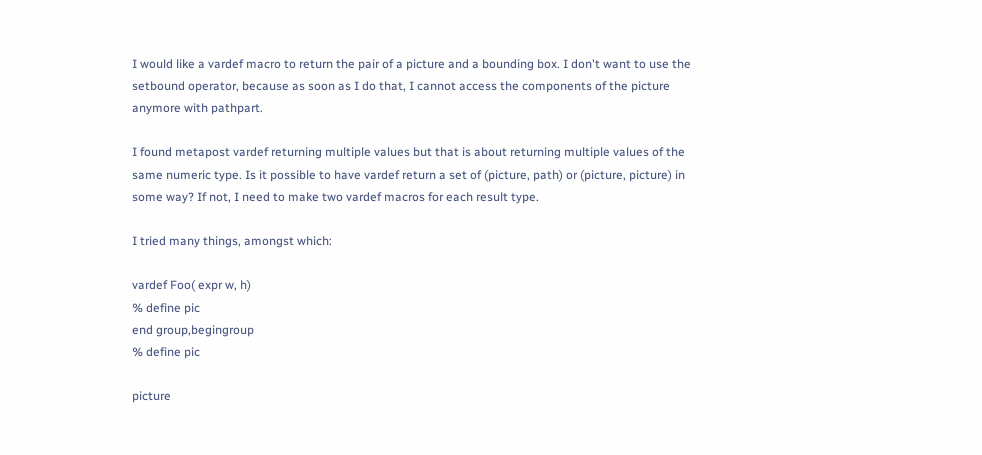I would like a vardef macro to return the pair of a picture and a bounding box. I don't want to use the setbound operator, because as soon as I do that, I cannot access the components of the picture anymore with pathpart.

I found metapost vardef returning multiple values but that is about returning multiple values of the same numeric type. Is it possible to have vardef return a set of (picture, path) or (picture, picture) in some way? If not, I need to make two vardef macros for each result type.

I tried many things, amongst which:

vardef Foo( expr w, h)
% define pic
end group,begingroup
% define pic

picture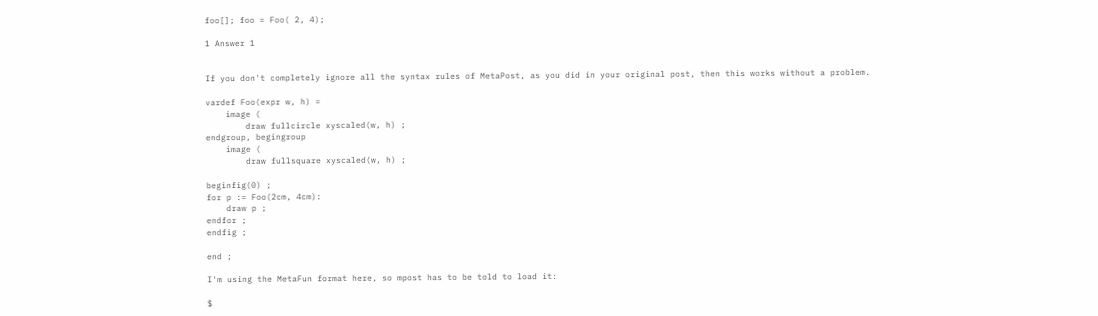foo[]; foo = Foo( 2, 4);

1 Answer 1


If you don't completely ignore all the syntax rules of MetaPost, as you did in your original post, then this works without a problem.

vardef Foo(expr w, h) =
    image (
        draw fullcircle xyscaled(w, h) ;
endgroup, begingroup
    image (
        draw fullsquare xyscaled(w, h) ;

beginfig(0) ;
for p := Foo(2cm, 4cm):
    draw p ;
endfor ;
endfig ;

end ;

I'm using the MetaFun format here, so mpost has to be told to load it:

$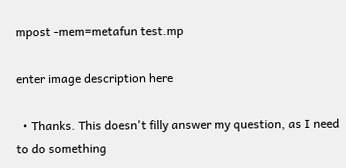mpost -mem=metafun test.mp

enter image description here

  • Thanks. This doesn't filly answer my question, as I need to do something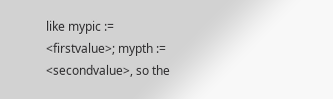like mypic := <firstvalue>; mypth := <secondvalue>, so the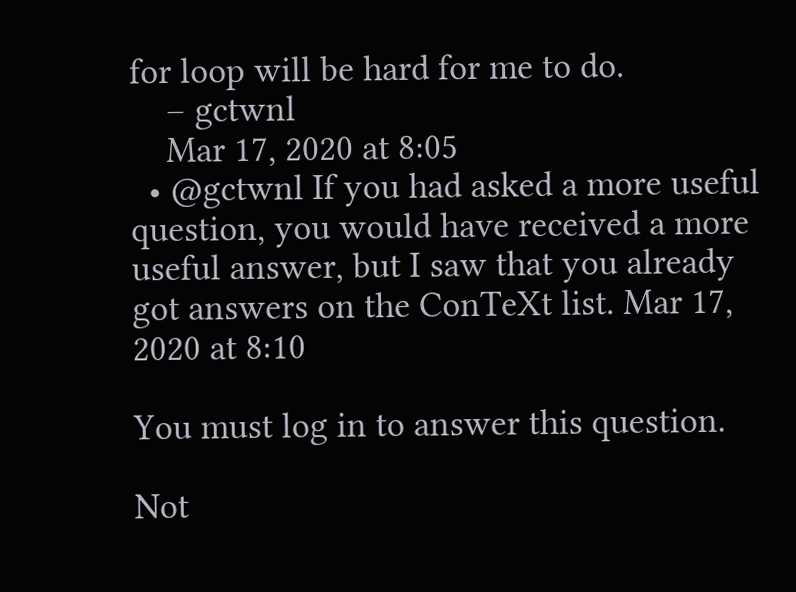for loop will be hard for me to do.
    – gctwnl
    Mar 17, 2020 at 8:05
  • @gctwnl If you had asked a more useful question, you would have received a more useful answer, but I saw that you already got answers on the ConTeXt list. Mar 17, 2020 at 8:10

You must log in to answer this question.

Not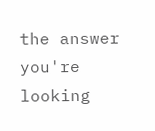the answer you're looking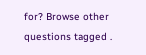for? Browse other questions tagged .